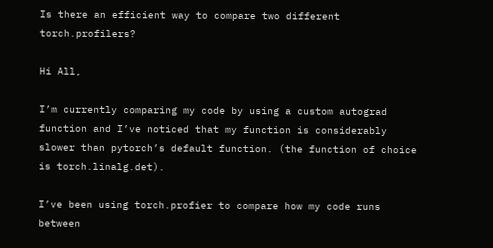Is there an efficient way to compare two different torch.profilers?

Hi All,

I’m currently comparing my code by using a custom autograd function and I’ve noticed that my function is considerably slower than pytorch’s default function. (the function of choice is torch.linalg.det).

I’ve been using torch.profier to compare how my code runs between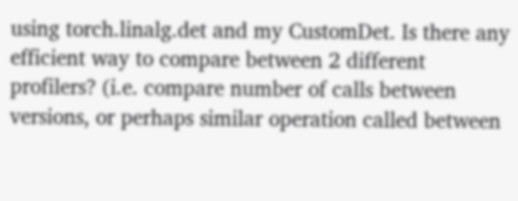using torch.linalg.det and my CustomDet. Is there any efficient way to compare between 2 different profilers? (i.e. compare number of calls between versions, or perhaps similar operation called between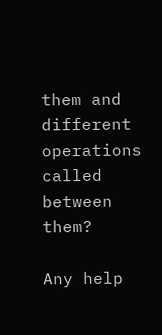them and different operations called between them?

Any help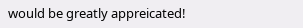would be greatly appreicated!